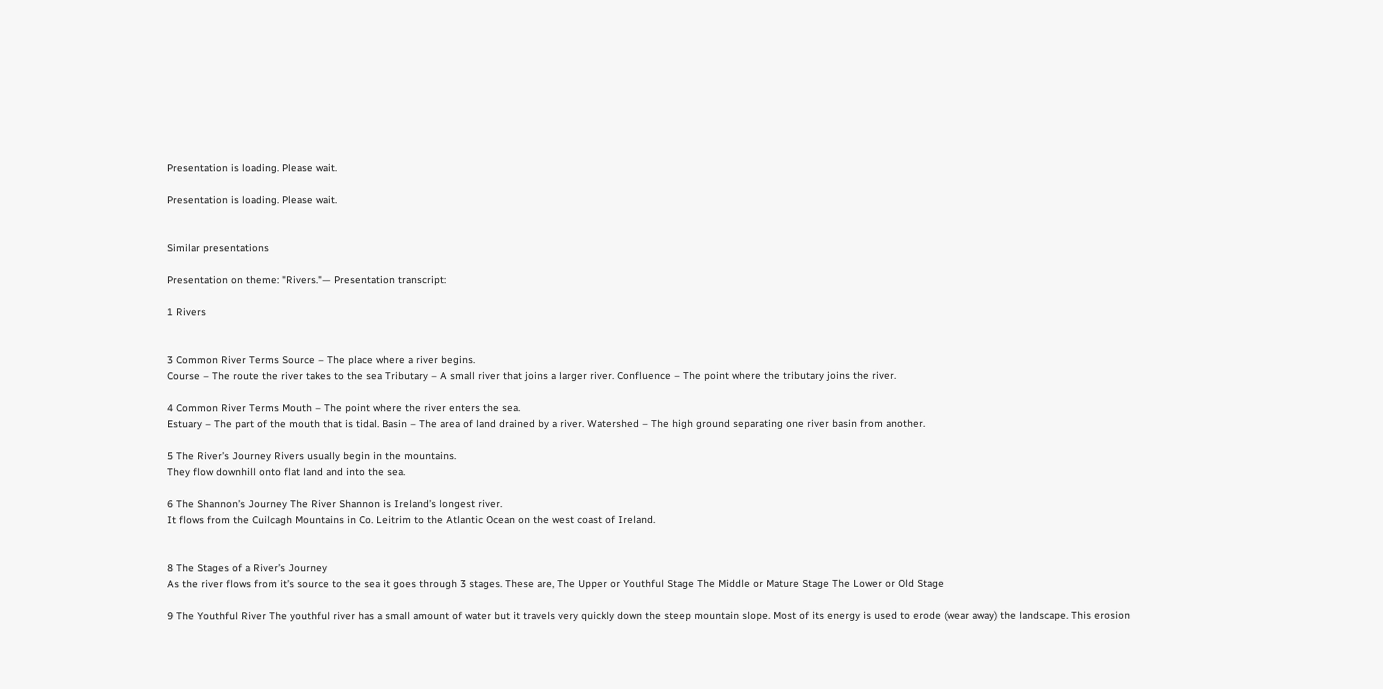Presentation is loading. Please wait.

Presentation is loading. Please wait.


Similar presentations

Presentation on theme: "Rivers."— Presentation transcript:

1 Rivers


3 Common River Terms Source – The place where a river begins.
Course – The route the river takes to the sea Tributary – A small river that joins a larger river. Confluence – The point where the tributary joins the river.

4 Common River Terms Mouth – The point where the river enters the sea.
Estuary – The part of the mouth that is tidal. Basin – The area of land drained by a river. Watershed – The high ground separating one river basin from another.

5 The River’s Journey Rivers usually begin in the mountains.
They flow downhill onto flat land and into the sea.

6 The Shannon’s Journey The River Shannon is Ireland’s longest river.
It flows from the Cuilcagh Mountains in Co. Leitrim to the Atlantic Ocean on the west coast of Ireland.


8 The Stages of a River’s Journey
As the river flows from it’s source to the sea it goes through 3 stages. These are, The Upper or Youthful Stage The Middle or Mature Stage The Lower or Old Stage

9 The Youthful River The youthful river has a small amount of water but it travels very quickly down the steep mountain slope. Most of its energy is used to erode (wear away) the landscape. This erosion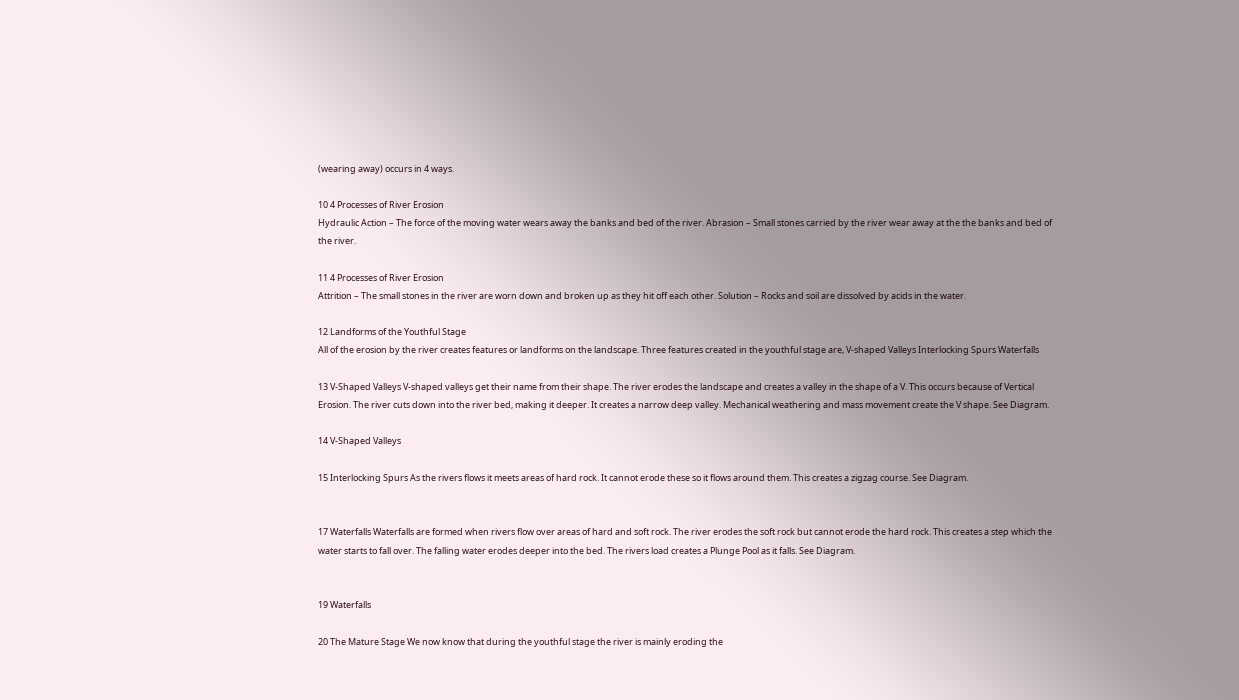(wearing away) occurs in 4 ways.

10 4 Processes of River Erosion
Hydraulic Action – The force of the moving water wears away the banks and bed of the river. Abrasion – Small stones carried by the river wear away at the the banks and bed of the river.

11 4 Processes of River Erosion
Attrition – The small stones in the river are worn down and broken up as they hit off each other. Solution – Rocks and soil are dissolved by acids in the water.

12 Landforms of the Youthful Stage
All of the erosion by the river creates features or landforms on the landscape. Three features created in the youthful stage are, V-shaped Valleys Interlocking Spurs Waterfalls

13 V-Shaped Valleys V-shaped valleys get their name from their shape. The river erodes the landscape and creates a valley in the shape of a V. This occurs because of Vertical Erosion. The river cuts down into the river bed, making it deeper. It creates a narrow deep valley. Mechanical weathering and mass movement create the V shape. See Diagram.

14 V-Shaped Valleys

15 Interlocking Spurs As the rivers flows it meets areas of hard rock. It cannot erode these so it flows around them. This creates a zigzag course. See Diagram.


17 Waterfalls Waterfalls are formed when rivers flow over areas of hard and soft rock. The river erodes the soft rock but cannot erode the hard rock. This creates a step which the water starts to fall over. The falling water erodes deeper into the bed. The rivers load creates a Plunge Pool as it falls. See Diagram.


19 Waterfalls

20 The Mature Stage We now know that during the youthful stage the river is mainly eroding the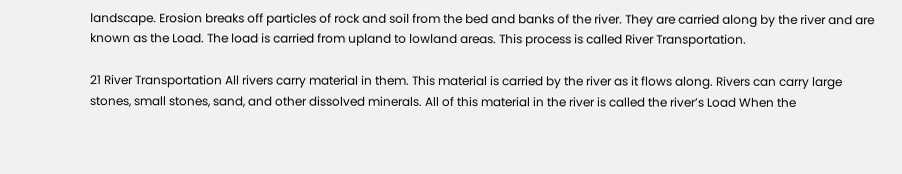landscape. Erosion breaks off particles of rock and soil from the bed and banks of the river. They are carried along by the river and are known as the Load. The load is carried from upland to lowland areas. This process is called River Transportation.

21 River Transportation All rivers carry material in them. This material is carried by the river as it flows along. Rivers can carry large stones, small stones, sand, and other dissolved minerals. All of this material in the river is called the river’s Load When the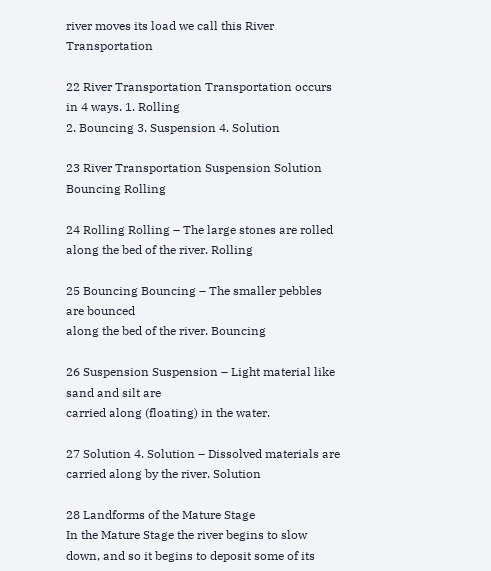river moves its load we call this River Transportation

22 River Transportation Transportation occurs in 4 ways. 1. Rolling
2. Bouncing 3. Suspension 4. Solution

23 River Transportation Suspension Solution Bouncing Rolling

24 Rolling Rolling – The large stones are rolled along the bed of the river. Rolling

25 Bouncing Bouncing – The smaller pebbles are bounced
along the bed of the river. Bouncing

26 Suspension Suspension – Light material like sand and silt are
carried along (floating) in the water.

27 Solution 4. Solution – Dissolved materials are carried along by the river. Solution

28 Landforms of the Mature Stage
In the Mature Stage the river begins to slow down, and so it begins to deposit some of its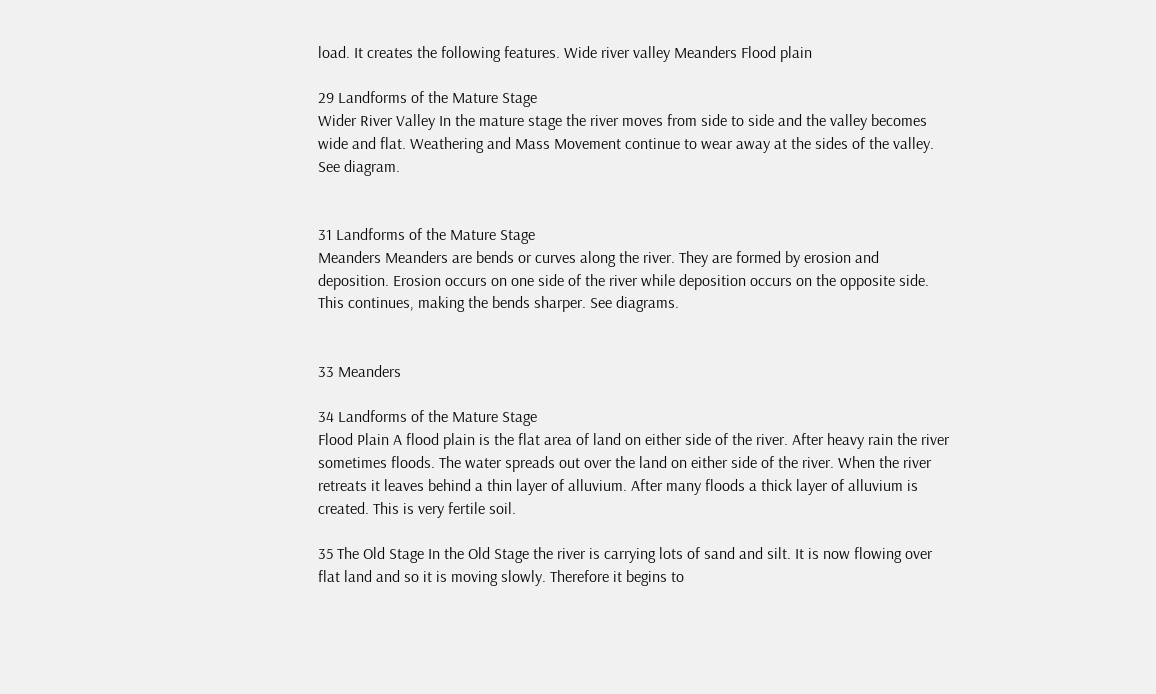load. It creates the following features. Wide river valley Meanders Flood plain

29 Landforms of the Mature Stage
Wider River Valley In the mature stage the river moves from side to side and the valley becomes wide and flat. Weathering and Mass Movement continue to wear away at the sides of the valley. See diagram.


31 Landforms of the Mature Stage
Meanders Meanders are bends or curves along the river. They are formed by erosion and deposition. Erosion occurs on one side of the river while deposition occurs on the opposite side. This continues, making the bends sharper. See diagrams.


33 Meanders

34 Landforms of the Mature Stage
Flood Plain A flood plain is the flat area of land on either side of the river. After heavy rain the river sometimes floods. The water spreads out over the land on either side of the river. When the river retreats it leaves behind a thin layer of alluvium. After many floods a thick layer of alluvium is created. This is very fertile soil.

35 The Old Stage In the Old Stage the river is carrying lots of sand and silt. It is now flowing over flat land and so it is moving slowly. Therefore it begins to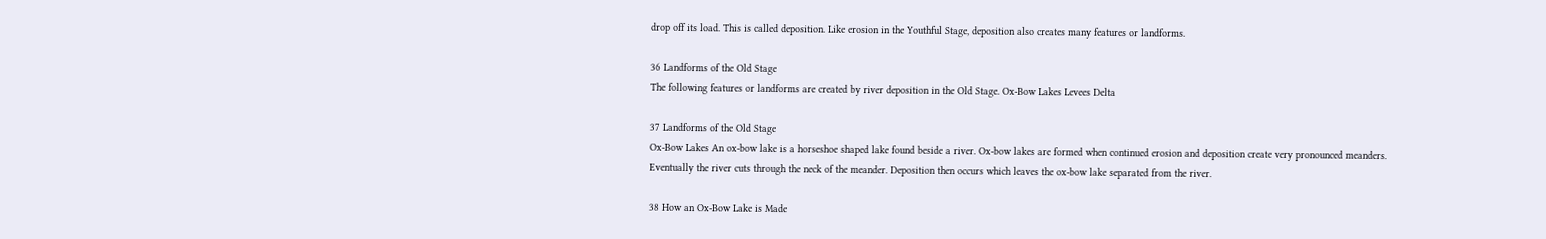drop off its load. This is called deposition. Like erosion in the Youthful Stage, deposition also creates many features or landforms.

36 Landforms of the Old Stage
The following features or landforms are created by river deposition in the Old Stage. Ox-Bow Lakes Levees Delta

37 Landforms of the Old Stage
Ox-Bow Lakes An ox-bow lake is a horseshoe shaped lake found beside a river. Ox-bow lakes are formed when continued erosion and deposition create very pronounced meanders. Eventually the river cuts through the neck of the meander. Deposition then occurs which leaves the ox-bow lake separated from the river.

38 How an Ox-Bow Lake is Made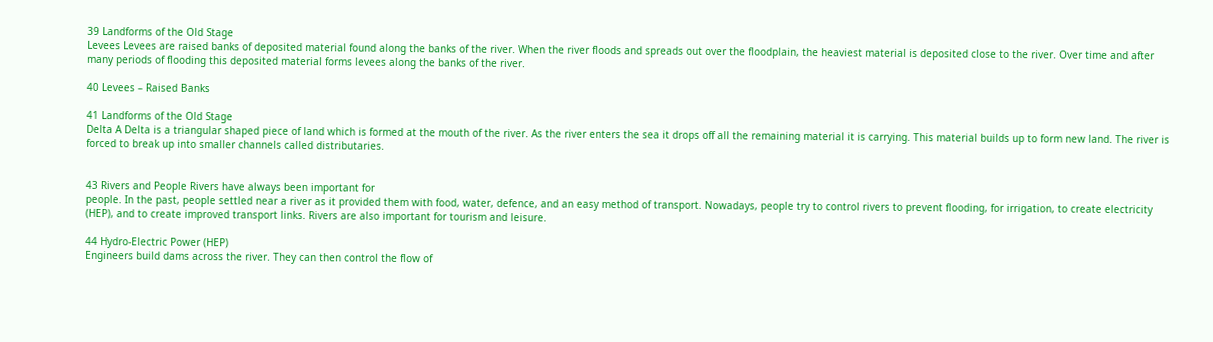39 Landforms of the Old Stage
Levees Levees are raised banks of deposited material found along the banks of the river. When the river floods and spreads out over the floodplain, the heaviest material is deposited close to the river. Over time and after many periods of flooding this deposited material forms levees along the banks of the river.

40 Levees – Raised Banks

41 Landforms of the Old Stage
Delta A Delta is a triangular shaped piece of land which is formed at the mouth of the river. As the river enters the sea it drops off all the remaining material it is carrying. This material builds up to form new land. The river is forced to break up into smaller channels called distributaries.


43 Rivers and People Rivers have always been important for
people. In the past, people settled near a river as it provided them with food, water, defence, and an easy method of transport. Nowadays, people try to control rivers to prevent flooding, for irrigation, to create electricity (HEP), and to create improved transport links. Rivers are also important for tourism and leisure.

44 Hydro-Electric Power (HEP)
Engineers build dams across the river. They can then control the flow of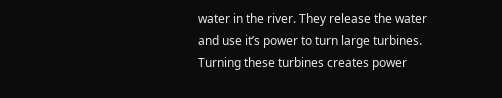water in the river. They release the water and use it’s power to turn large turbines. Turning these turbines creates power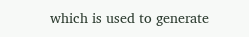which is used to generate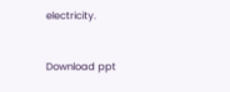electricity.


Download ppt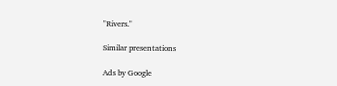"Rivers."

Similar presentations

Ads by Google